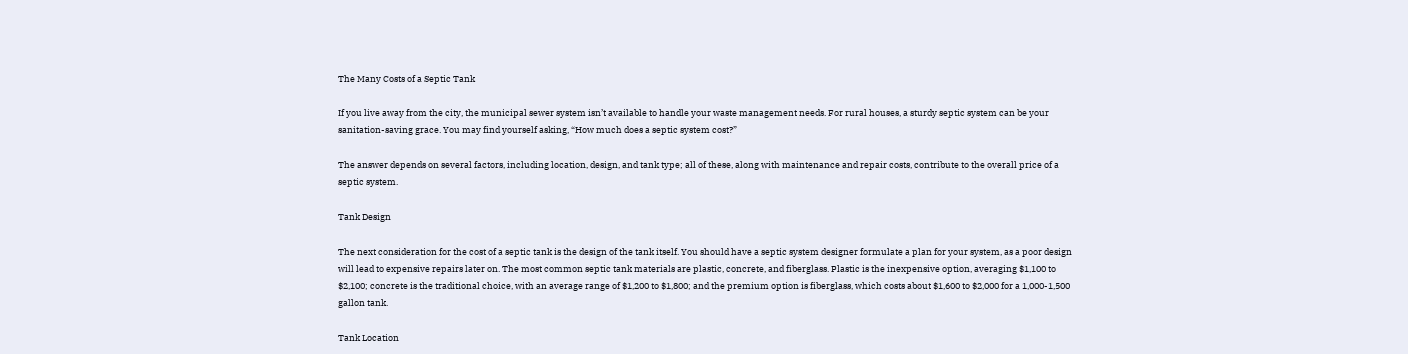The Many Costs of a Septic Tank

If you live away from the city, the municipal sewer system isn’t available to handle your waste management needs. For rural houses, a sturdy septic system can be your sanitation-saving grace. You may find yourself asking, “How much does a septic system cost?”

The answer depends on several factors, including location, design, and tank type; all of these, along with maintenance and repair costs, contribute to the overall price of a septic system.

Tank Design

The next consideration for the cost of a septic tank is the design of the tank itself. You should have a septic system designer formulate a plan for your system, as a poor design will lead to expensive repairs later on. The most common septic tank materials are plastic, concrete, and fiberglass. Plastic is the inexpensive option, averaging $1,100 to $2,100; concrete is the traditional choice, with an average range of $1,200 to $1,800; and the premium option is fiberglass, which costs about $1,600 to $2,000 for a 1,000-1,500 gallon tank.

Tank Location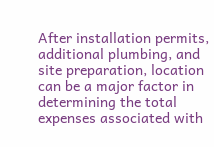After installation permits, additional plumbing, and site preparation, location can be a major factor in determining the total expenses associated with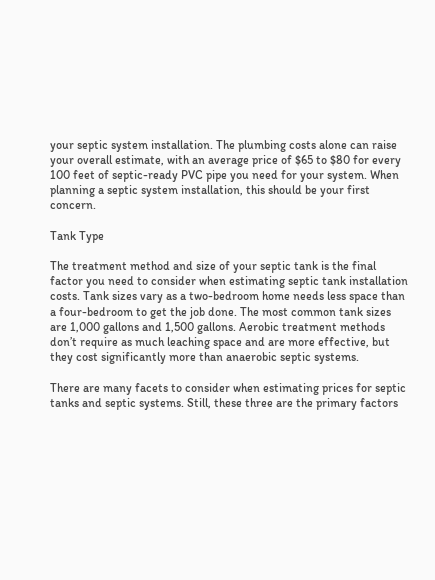your septic system installation. The plumbing costs alone can raise your overall estimate, with an average price of $65 to $80 for every 100 feet of septic-ready PVC pipe you need for your system. When planning a septic system installation, this should be your first concern.

Tank Type

The treatment method and size of your septic tank is the final factor you need to consider when estimating septic tank installation costs. Tank sizes vary as a two-bedroom home needs less space than a four-bedroom to get the job done. The most common tank sizes are 1,000 gallons and 1,500 gallons. Aerobic treatment methods don’t require as much leaching space and are more effective, but they cost significantly more than anaerobic septic systems.

There are many facets to consider when estimating prices for septic tanks and septic systems. Still, these three are the primary factors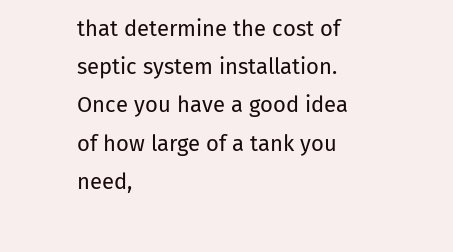that determine the cost of septic system installation. Once you have a good idea of how large of a tank you need,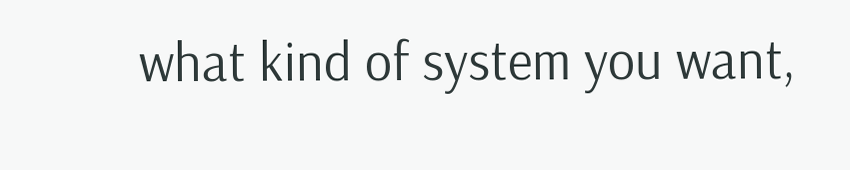what kind of system you want,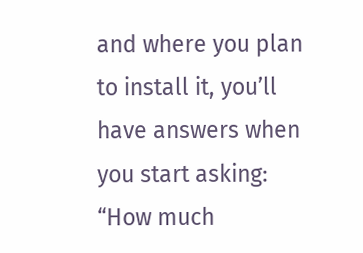and where you plan to install it, you’ll have answers when you start asking: “How much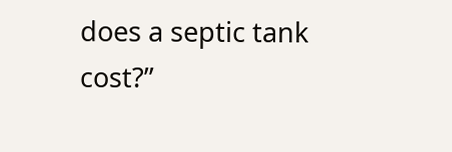does a septic tank cost?”